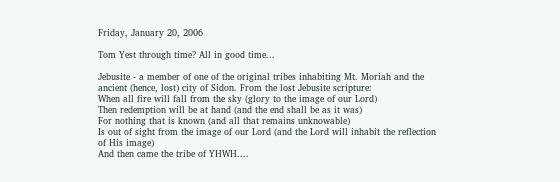Friday, January 20, 2006

Tom Yest through time? All in good time...

Jebusite - a member of one of the original tribes inhabiting Mt. Moriah and the ancient (hence, lost) city of Sidon. From the lost Jebusite scripture:
When all fire will fall from the sky (glory to the image of our Lord)
Then redemption will be at hand (and the end shall be as it was)
For nothing that is known (and all that remains unknowable)
Is out of sight from the image of our Lord (and the Lord will inhabit the reflection of His image)
And then came the tribe of YHWH....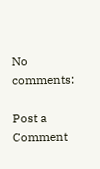No comments:

Post a Comment